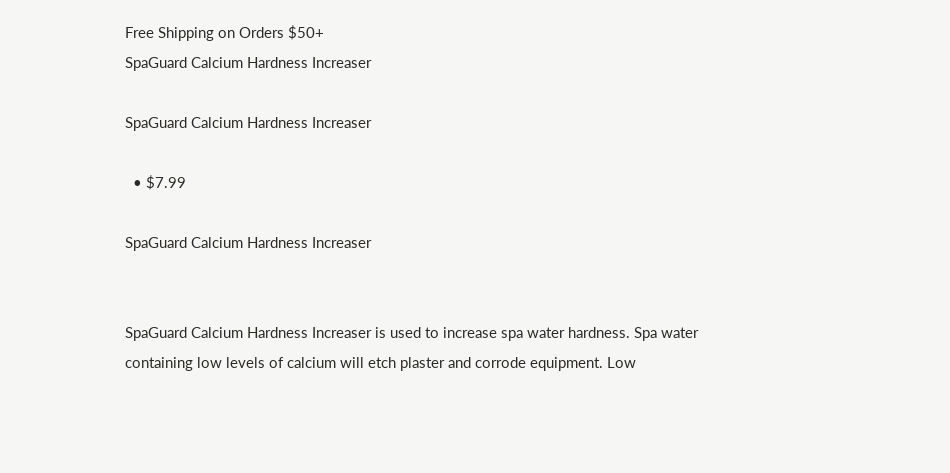Free Shipping on Orders $50+
SpaGuard Calcium Hardness Increaser

SpaGuard Calcium Hardness Increaser

  • $7.99

SpaGuard Calcium Hardness Increaser


SpaGuard Calcium Hardness Increaser is used to increase spa water hardness. Spa water containing low levels of calcium will etch plaster and corrode equipment. Low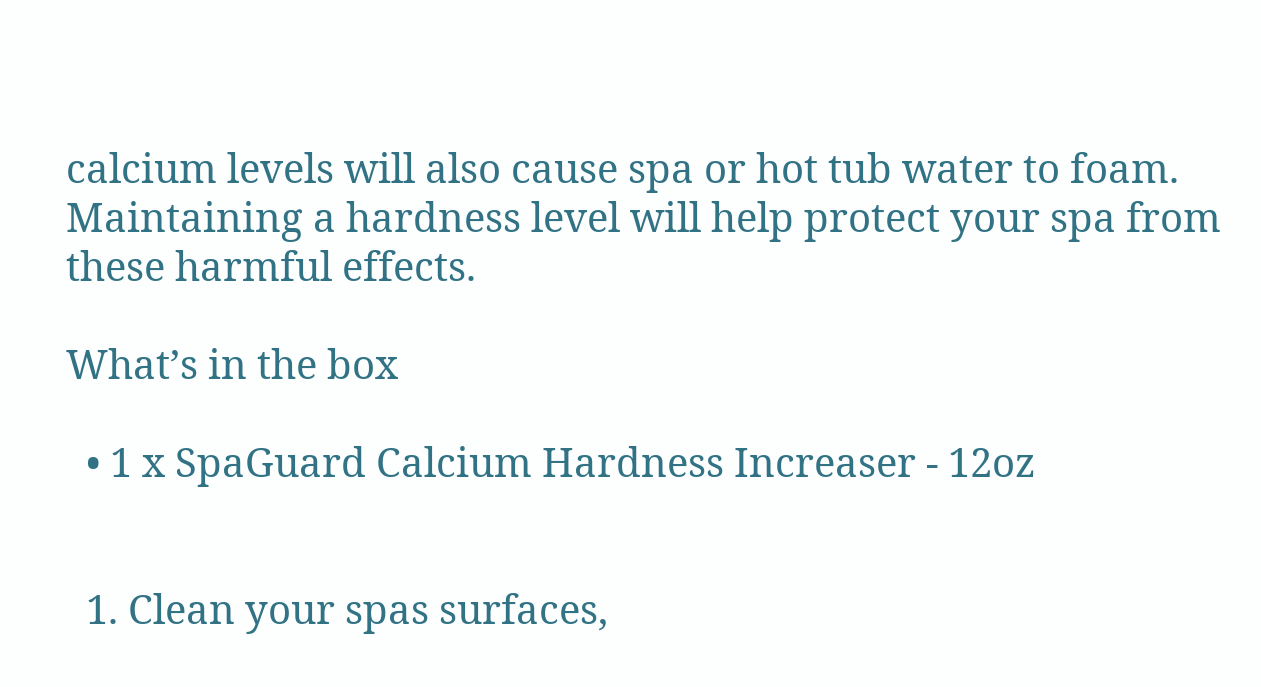calcium levels will also cause spa or hot tub water to foam. Maintaining a hardness level will help protect your spa from these harmful effects.

What’s in the box

  • 1 x SpaGuard Calcium Hardness Increaser - 12oz


  1. Clean your spas surfaces,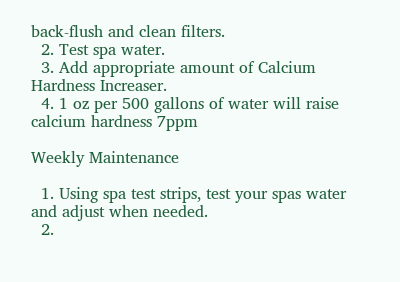back-flush and clean filters.
  2. Test spa water.
  3. Add appropriate amount of Calcium Hardness Increaser.
  4. 1 oz per 500 gallons of water will raise calcium hardness 7ppm

Weekly Maintenance

  1. Using spa test strips, test your spas water and adjust when needed.
  2.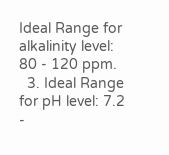Ideal Range for alkalinity level: 80 - 120 ppm.
  3. Ideal Range for pH level: 7.2 -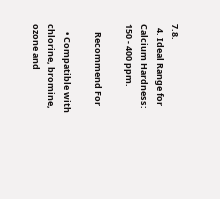7.8.
  4. Ideal Range for Calcium Hardness: 150 - 400 ppm.

    Recommend For

    • Compatible with chlorine, bromine, ozone and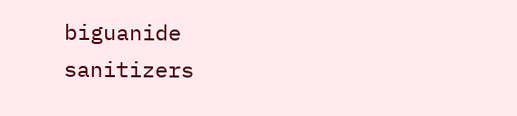biguanide sanitizers